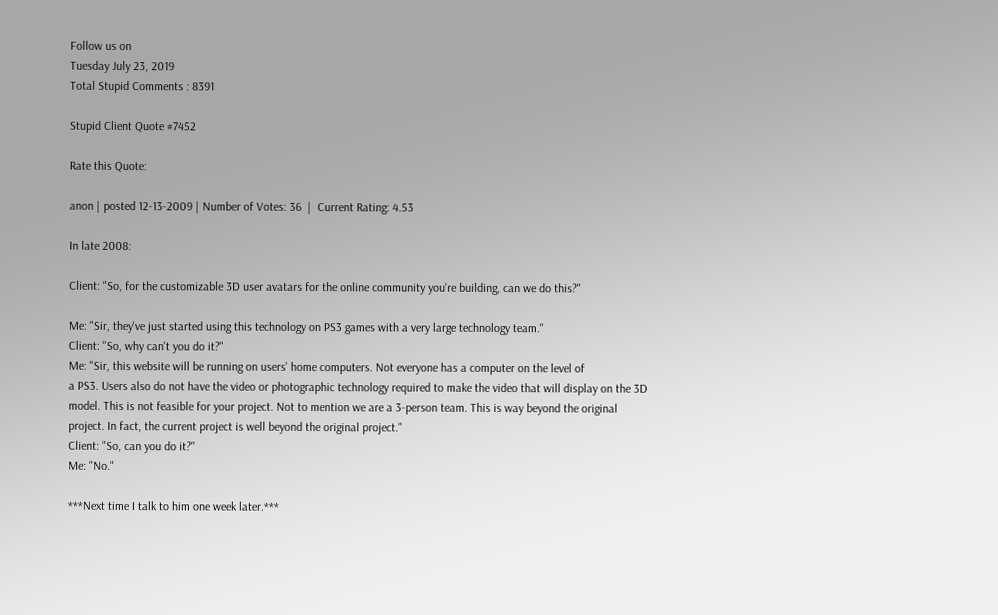Follow us on
Tuesday July 23, 2019
Total Stupid Comments : 8391

Stupid Client Quote #7452

Rate this Quote:

anon | posted 12-13-2009 | Number of Votes: 36  |  Current Rating: 4.53

In late 2008:

Client: "So, for the customizable 3D user avatars for the online community you're building, can we do this?"

Me: "Sir, they've just started using this technology on PS3 games with a very large technology team."
Client: "So, why can't you do it?"
Me: "Sir, this website will be running on users' home computers. Not everyone has a computer on the level of
a PS3. Users also do not have the video or photographic technology required to make the video that will display on the 3D
model. This is not feasible for your project. Not to mention we are a 3-person team. This is way beyond the original
project. In fact, the current project is well beyond the original project."
Client: "So, can you do it?"
Me: "No."

***Next time I talk to him one week later.***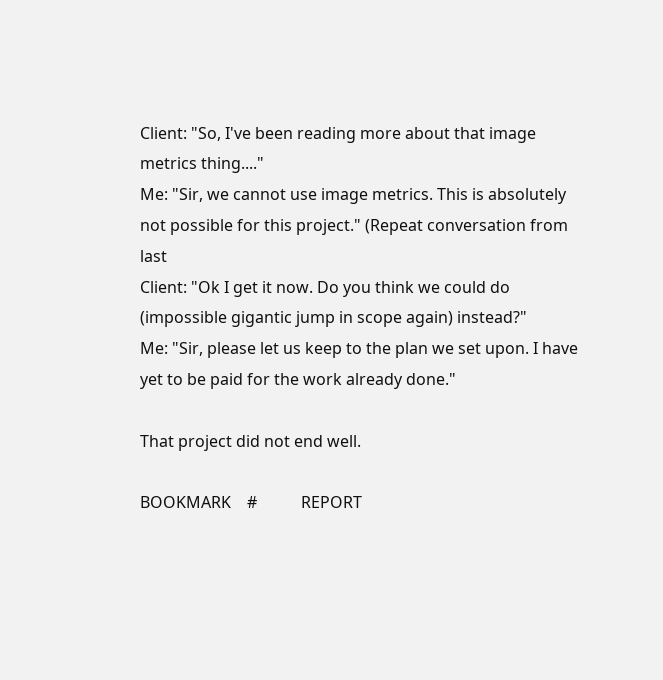Client: "So, I've been reading more about that image metrics thing...."
Me: "Sir, we cannot use image metrics. This is absolutely not possible for this project." (Repeat conversation from last
Client: "Ok I get it now. Do you think we could do (impossible gigantic jump in scope again) instead?"
Me: "Sir, please let us keep to the plan we set upon. I have yet to be paid for the work already done."

That project did not end well.

BOOKMARK    #           REPORT